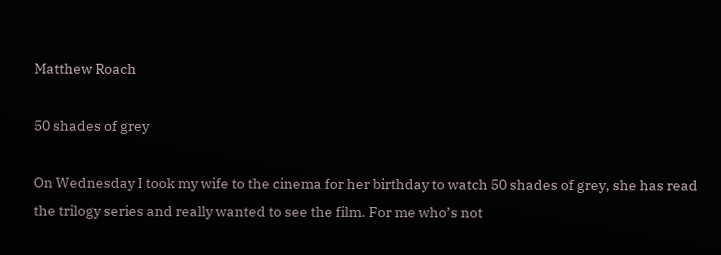Matthew Roach

50 shades of grey

On Wednesday I took my wife to the cinema for her birthday to watch 50 shades of grey, she has read the trilogy series and really wanted to see the film. For me who’s not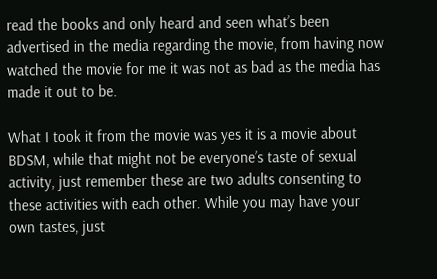read the books and only heard and seen what’s been advertised in the media regarding the movie, from having now watched the movie for me it was not as bad as the media has made it out to be.

What I took it from the movie was yes it is a movie about BDSM, while that might not be everyone’s taste of sexual activity, just remember these are two adults consenting to these activities with each other. While you may have your own tastes, just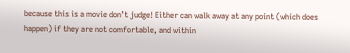because this is a movie don’t judge! Either can walk away at any point (which does happen) if they are not comfortable, and within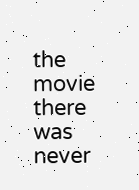the movie there was never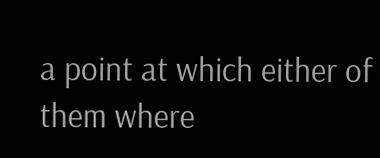a point at which either of them where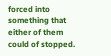forced into something that either of them could of stopped.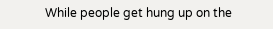While people get hung up on the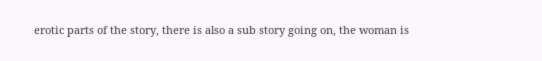erotic parts of the story, there is also a sub story going on, the woman is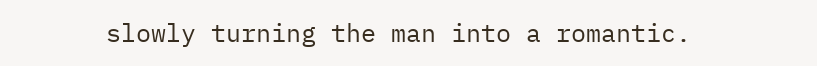slowly turning the man into a romantic.